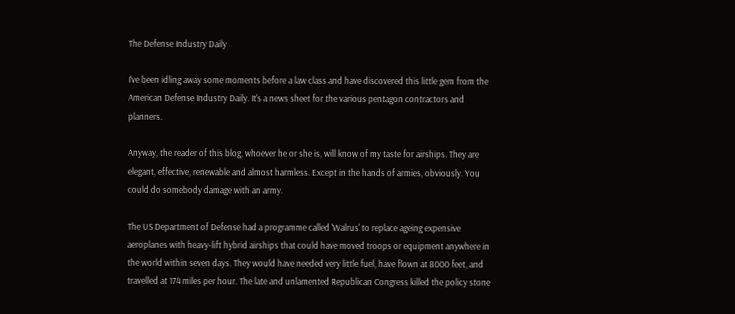The Defense Industry Daily

I've been idling away some moments before a law class and have discovered this little gem from the American Defense Industry Daily. It's a news sheet for the various pentagon contractors and planners.

Anyway, the reader of this blog, whoever he or she is, will know of my taste for airships. They are elegant, effective, renewable and almost harmless. Except in the hands of armies, obviously. You could do somebody damage with an army.

The US Department of Defense had a programme called 'Walrus' to replace ageing expensive aeroplanes with heavy-lift hybrid airships that could have moved troops or equipment anywhere in the world within seven days. They would have needed very little fuel, have flown at 8000 feet, and travelled at 174 miles per hour. The late and unlamented Republican Congress killed the policy stone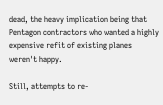dead, the heavy implication being that Pentagon contractors who wanted a highly expensive refit of existing planes weren't happy.

Still, attempts to re-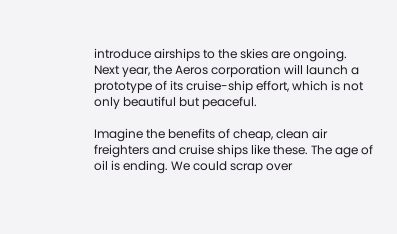introduce airships to the skies are ongoing. Next year, the Aeros corporation will launch a prototype of its cruise-ship effort, which is not only beautiful but peaceful.

Imagine the benefits of cheap, clean air freighters and cruise ships like these. The age of oil is ending. We could scrap over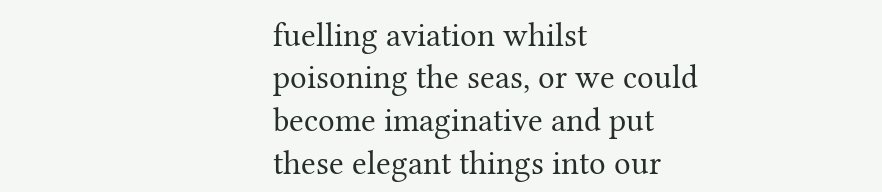fuelling aviation whilst poisoning the seas, or we could become imaginative and put these elegant things into our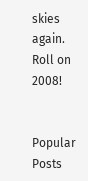skies again. Roll on 2008!


Popular Posts